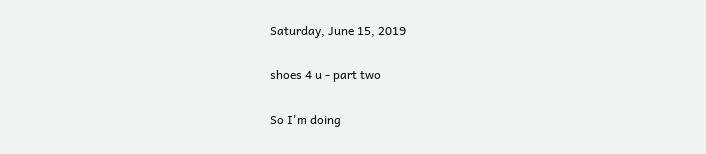Saturday, June 15, 2019

shoes 4 u - part two

So I'm doing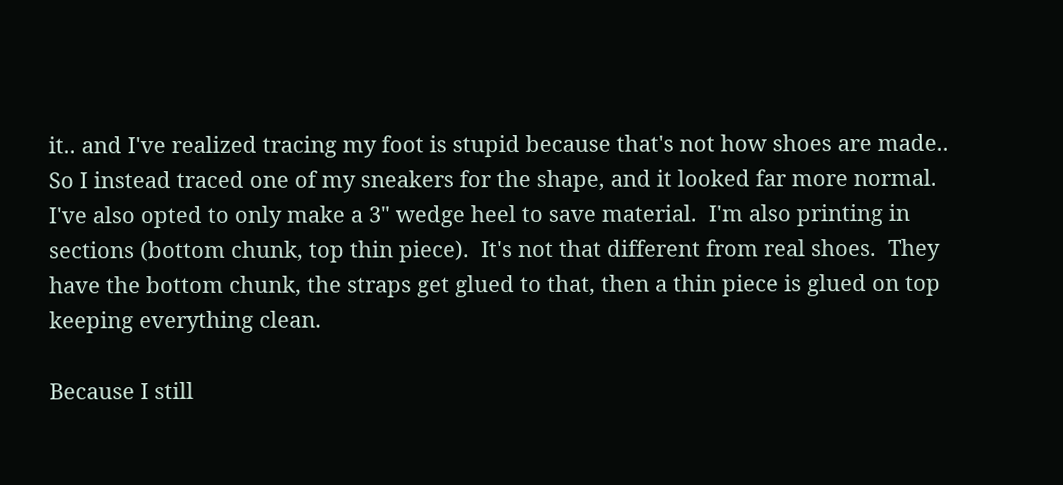it.. and I've realized tracing my foot is stupid because that's not how shoes are made.. So I instead traced one of my sneakers for the shape, and it looked far more normal.  I've also opted to only make a 3" wedge heel to save material.  I'm also printing in sections (bottom chunk, top thin piece).  It's not that different from real shoes.  They have the bottom chunk, the straps get glued to that, then a thin piece is glued on top keeping everything clean.

Because I still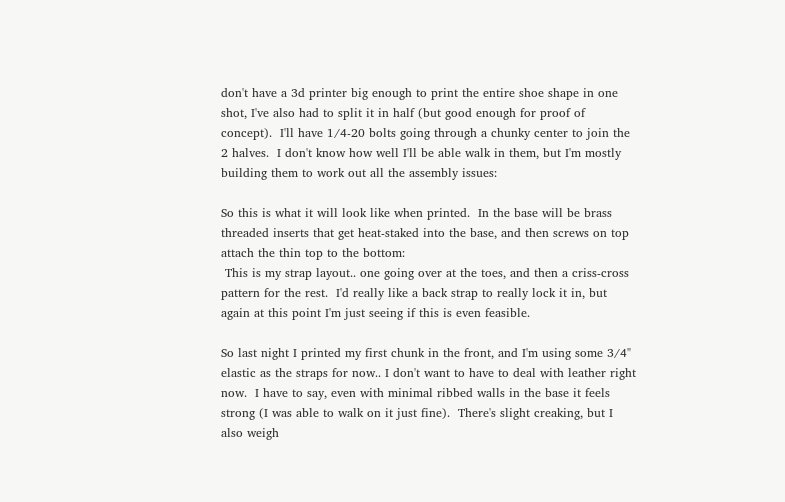don't have a 3d printer big enough to print the entire shoe shape in one shot, I've also had to split it in half (but good enough for proof of concept).  I'll have 1/4-20 bolts going through a chunky center to join the 2 halves.  I don't know how well I'll be able walk in them, but I'm mostly building them to work out all the assembly issues:

So this is what it will look like when printed.  In the base will be brass threaded inserts that get heat-staked into the base, and then screws on top attach the thin top to the bottom:
 This is my strap layout.. one going over at the toes, and then a criss-cross pattern for the rest.  I'd really like a back strap to really lock it in, but again at this point I'm just seeing if this is even feasible.

So last night I printed my first chunk in the front, and I'm using some 3/4" elastic as the straps for now.. I don't want to have to deal with leather right now.  I have to say, even with minimal ribbed walls in the base it feels strong (I was able to walk on it just fine).  There's slight creaking, but I also weigh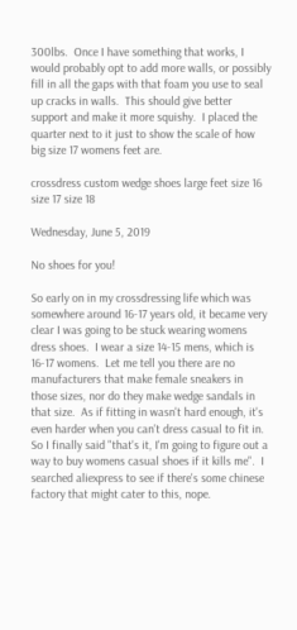300lbs.  Once I have something that works, I would probably opt to add more walls, or possibly fill in all the gaps with that foam you use to seal up cracks in walls.  This should give better support and make it more squishy.  I placed the quarter next to it just to show the scale of how big size 17 womens feet are.

crossdress custom wedge shoes large feet size 16 size 17 size 18

Wednesday, June 5, 2019

No shoes for you!

So early on in my crossdressing life which was somewhere around 16-17 years old, it became very clear I was going to be stuck wearing womens dress shoes.  I wear a size 14-15 mens, which is 16-17 womens.  Let me tell you there are no manufacturers that make female sneakers in those sizes, nor do they make wedge sandals in that size.  As if fitting in wasn't hard enough, it's even harder when you can't dress casual to fit in.
So I finally said "that's it, I'm going to figure out a way to buy womens casual shoes if it kills me".  I searched aliexpress to see if there's some chinese factory that might cater to this, nope.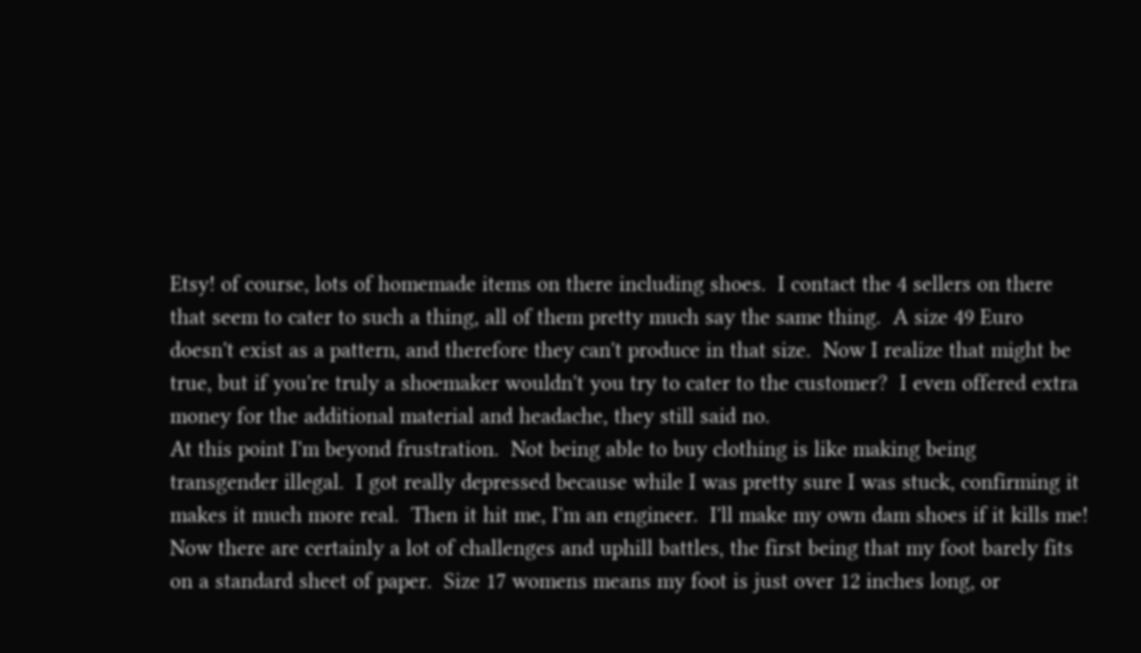Etsy! of course, lots of homemade items on there including shoes.  I contact the 4 sellers on there that seem to cater to such a thing, all of them pretty much say the same thing.  A size 49 Euro doesn't exist as a pattern, and therefore they can't produce in that size.  Now I realize that might be true, but if you're truly a shoemaker wouldn't you try to cater to the customer?  I even offered extra money for the additional material and headache, they still said no.
At this point I'm beyond frustration.  Not being able to buy clothing is like making being transgender illegal.  I got really depressed because while I was pretty sure I was stuck, confirming it makes it much more real.  Then it hit me, I'm an engineer.  I'll make my own dam shoes if it kills me!
Now there are certainly a lot of challenges and uphill battles, the first being that my foot barely fits on a standard sheet of paper.  Size 17 womens means my foot is just over 12 inches long, or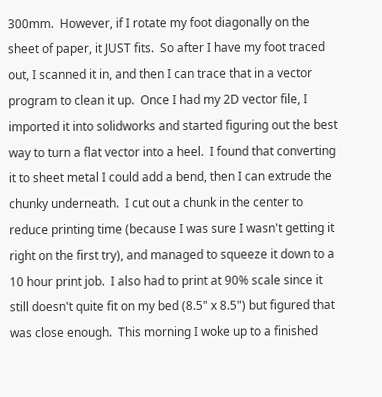300mm.  However, if I rotate my foot diagonally on the sheet of paper, it JUST fits.  So after I have my foot traced out, I scanned it in, and then I can trace that in a vector program to clean it up.  Once I had my 2D vector file, I imported it into solidworks and started figuring out the best way to turn a flat vector into a heel.  I found that converting it to sheet metal I could add a bend, then I can extrude the chunky underneath.  I cut out a chunk in the center to reduce printing time (because I was sure I wasn't getting it right on the first try), and managed to squeeze it down to a 10 hour print job.  I also had to print at 90% scale since it still doesn't quite fit on my bed (8.5" x 8.5") but figured that was close enough.  This morning I woke up to a finished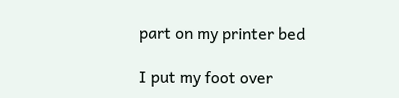part on my printer bed

I put my foot over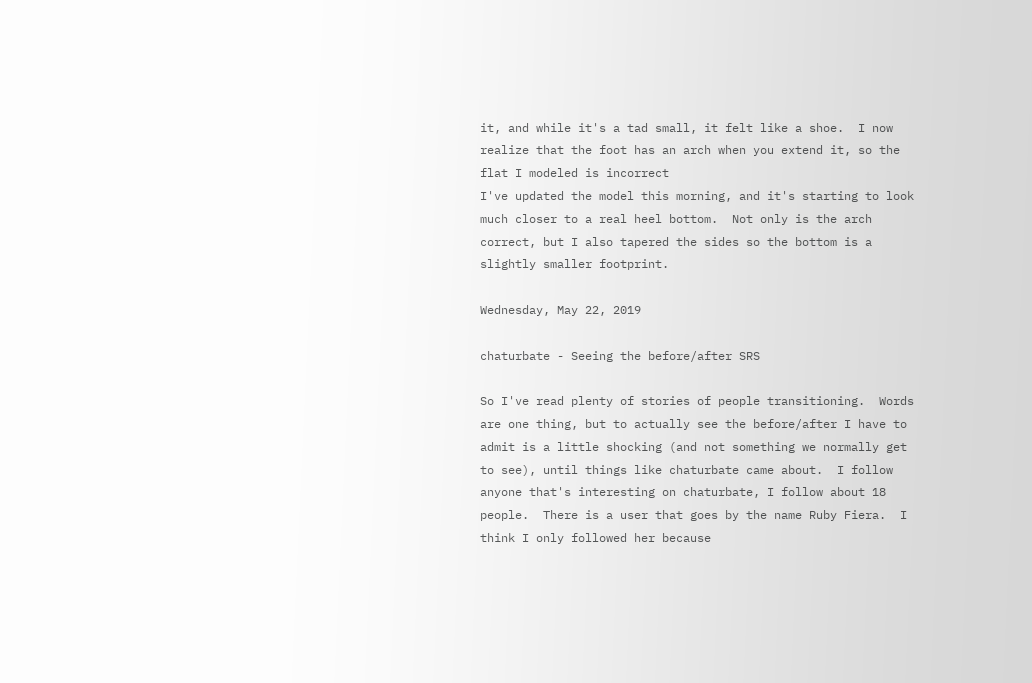it, and while it's a tad small, it felt like a shoe.  I now realize that the foot has an arch when you extend it, so the flat I modeled is incorrect
I've updated the model this morning, and it's starting to look much closer to a real heel bottom.  Not only is the arch correct, but I also tapered the sides so the bottom is a slightly smaller footprint.

Wednesday, May 22, 2019

chaturbate - Seeing the before/after SRS

So I've read plenty of stories of people transitioning.  Words are one thing, but to actually see the before/after I have to admit is a little shocking (and not something we normally get to see), until things like chaturbate came about.  I follow anyone that's interesting on chaturbate, I follow about 18 people.  There is a user that goes by the name Ruby Fiera.  I think I only followed her because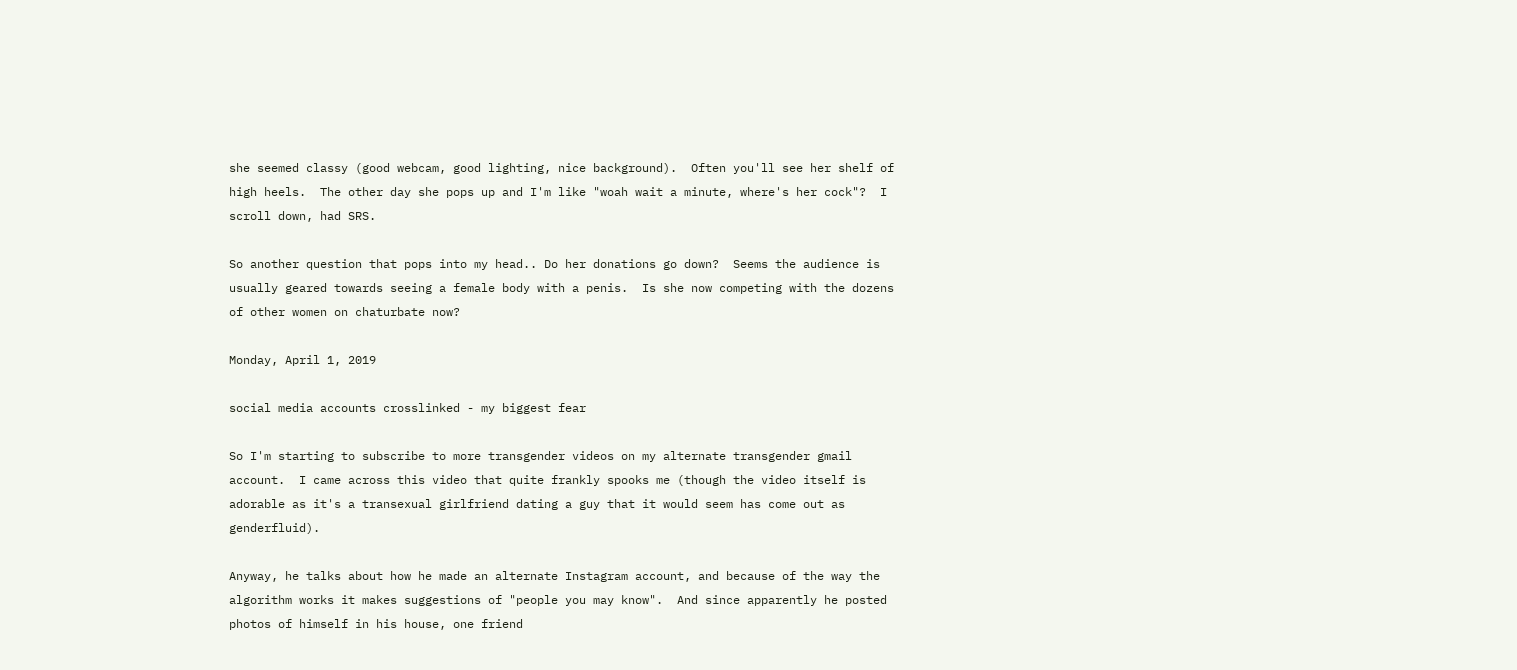she seemed classy (good webcam, good lighting, nice background).  Often you'll see her shelf of high heels.  The other day she pops up and I'm like "woah wait a minute, where's her cock"?  I scroll down, had SRS.

So another question that pops into my head.. Do her donations go down?  Seems the audience is usually geared towards seeing a female body with a penis.  Is she now competing with the dozens of other women on chaturbate now?

Monday, April 1, 2019

social media accounts crosslinked - my biggest fear

So I'm starting to subscribe to more transgender videos on my alternate transgender gmail account.  I came across this video that quite frankly spooks me (though the video itself is adorable as it's a transexual girlfriend dating a guy that it would seem has come out as genderfluid).

Anyway, he talks about how he made an alternate Instagram account, and because of the way the algorithm works it makes suggestions of "people you may know".  And since apparently he posted photos of himself in his house, one friend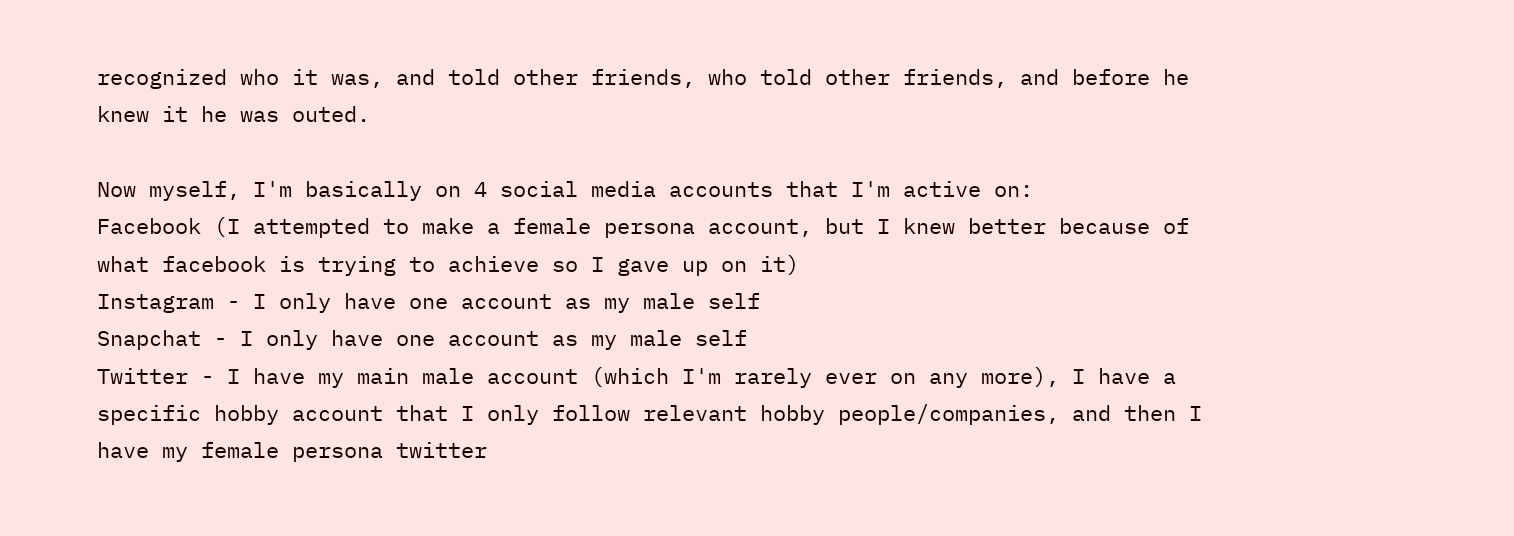recognized who it was, and told other friends, who told other friends, and before he knew it he was outed.

Now myself, I'm basically on 4 social media accounts that I'm active on:
Facebook (I attempted to make a female persona account, but I knew better because of what facebook is trying to achieve so I gave up on it)
Instagram - I only have one account as my male self
Snapchat - I only have one account as my male self
Twitter - I have my main male account (which I'm rarely ever on any more), I have a specific hobby account that I only follow relevant hobby people/companies, and then I have my female persona twitter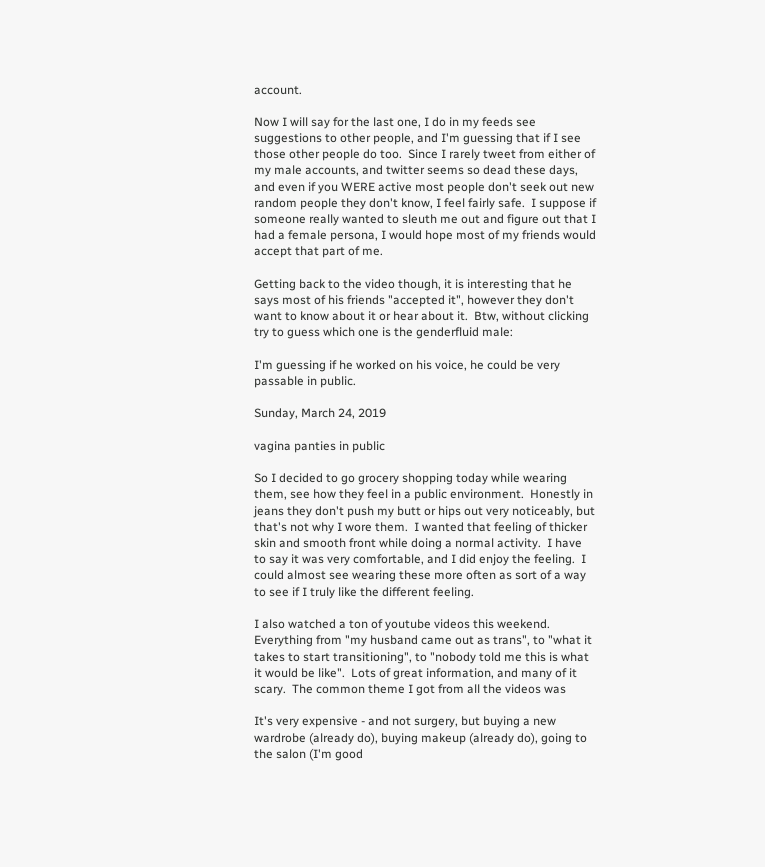account.

Now I will say for the last one, I do in my feeds see suggestions to other people, and I'm guessing that if I see those other people do too.  Since I rarely tweet from either of my male accounts, and twitter seems so dead these days, and even if you WERE active most people don't seek out new random people they don't know, I feel fairly safe.  I suppose if someone really wanted to sleuth me out and figure out that I had a female persona, I would hope most of my friends would accept that part of me.

Getting back to the video though, it is interesting that he says most of his friends "accepted it", however they don't want to know about it or hear about it.  Btw, without clicking try to guess which one is the genderfluid male:

I'm guessing if he worked on his voice, he could be very passable in public.

Sunday, March 24, 2019

vagina panties in public

So I decided to go grocery shopping today while wearing them, see how they feel in a public environment.  Honestly in jeans they don't push my butt or hips out very noticeably, but that's not why I wore them.  I wanted that feeling of thicker skin and smooth front while doing a normal activity.  I have to say it was very comfortable, and I did enjoy the feeling.  I could almost see wearing these more often as sort of a way to see if I truly like the different feeling.

I also watched a ton of youtube videos this weekend.  Everything from "my husband came out as trans", to "what it takes to start transitioning", to "nobody told me this is what it would be like".  Lots of great information, and many of it scary.  The common theme I got from all the videos was

It's very expensive - and not surgery, but buying a new wardrobe (already do), buying makeup (already do), going to the salon (I'm good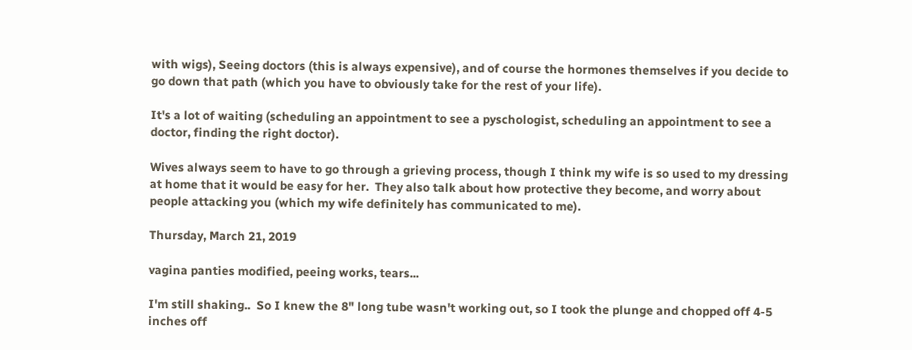with wigs), Seeing doctors (this is always expensive), and of course the hormones themselves if you decide to go down that path (which you have to obviously take for the rest of your life).

It's a lot of waiting (scheduling an appointment to see a pyschologist, scheduling an appointment to see a doctor, finding the right doctor).

Wives always seem to have to go through a grieving process, though I think my wife is so used to my dressing at home that it would be easy for her.  They also talk about how protective they become, and worry about people attacking you (which my wife definitely has communicated to me).

Thursday, March 21, 2019

vagina panties modified, peeing works, tears...

I'm still shaking..  So I knew the 8" long tube wasn't working out, so I took the plunge and chopped off 4-5 inches off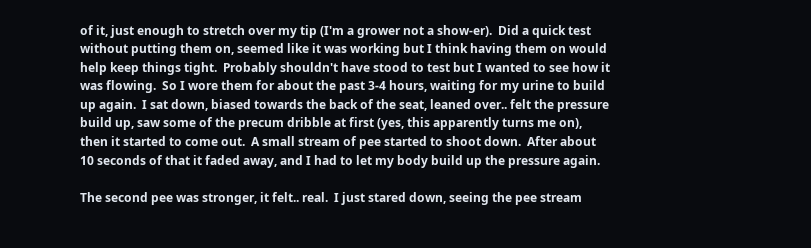of it, just enough to stretch over my tip (I'm a grower not a show-er).  Did a quick test without putting them on, seemed like it was working but I think having them on would help keep things tight.  Probably shouldn't have stood to test but I wanted to see how it was flowing.  So I wore them for about the past 3-4 hours, waiting for my urine to build up again.  I sat down, biased towards the back of the seat, leaned over.. felt the pressure build up, saw some of the precum dribble at first (yes, this apparently turns me on), then it started to come out.  A small stream of pee started to shoot down.  After about 10 seconds of that it faded away, and I had to let my body build up the pressure again.

The second pee was stronger, it felt.. real.  I just stared down, seeing the pee stream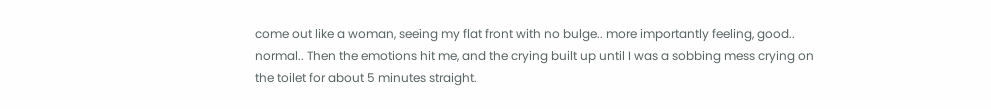come out like a woman, seeing my flat front with no bulge.. more importantly feeling, good.. normal.. Then the emotions hit me, and the crying built up until I was a sobbing mess crying on the toilet for about 5 minutes straight.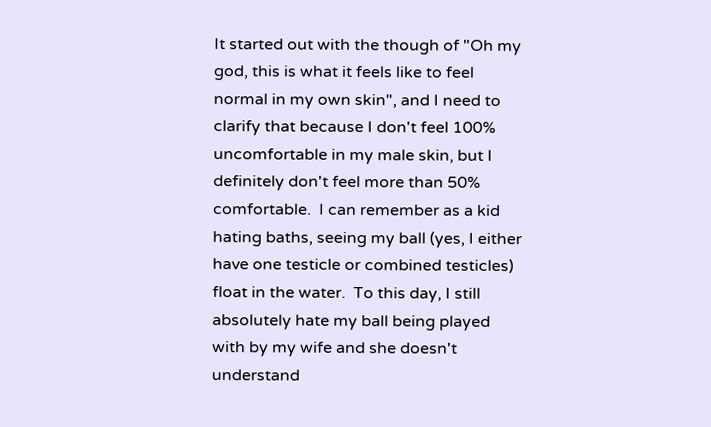It started out with the though of "Oh my god, this is what it feels like to feel normal in my own skin", and I need to clarify that because I don't feel 100% uncomfortable in my male skin, but I definitely don't feel more than 50% comfortable.  I can remember as a kid hating baths, seeing my ball (yes, I either have one testicle or combined testicles) float in the water.  To this day, I still absolutely hate my ball being played with by my wife and she doesn't understand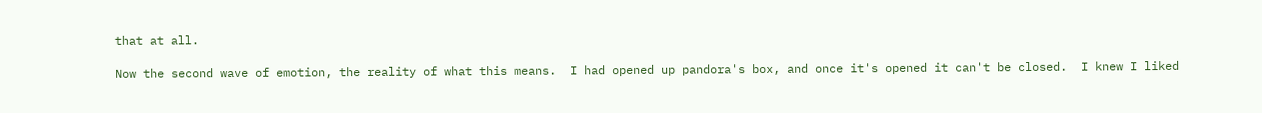that at all.

Now the second wave of emotion, the reality of what this means.  I had opened up pandora's box, and once it's opened it can't be closed.  I knew I liked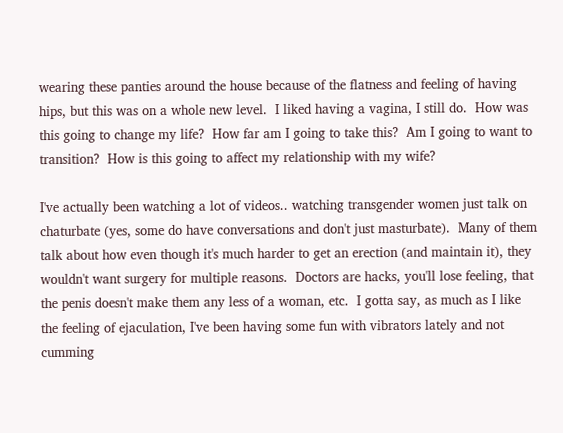wearing these panties around the house because of the flatness and feeling of having hips, but this was on a whole new level.  I liked having a vagina, I still do.  How was this going to change my life?  How far am I going to take this?  Am I going to want to transition?  How is this going to affect my relationship with my wife?

I've actually been watching a lot of videos.. watching transgender women just talk on chaturbate (yes, some do have conversations and don't just masturbate).  Many of them talk about how even though it's much harder to get an erection (and maintain it), they wouldn't want surgery for multiple reasons.  Doctors are hacks, you'll lose feeling, that the penis doesn't make them any less of a woman, etc.  I gotta say, as much as I like the feeling of ejaculation, I've been having some fun with vibrators lately and not cumming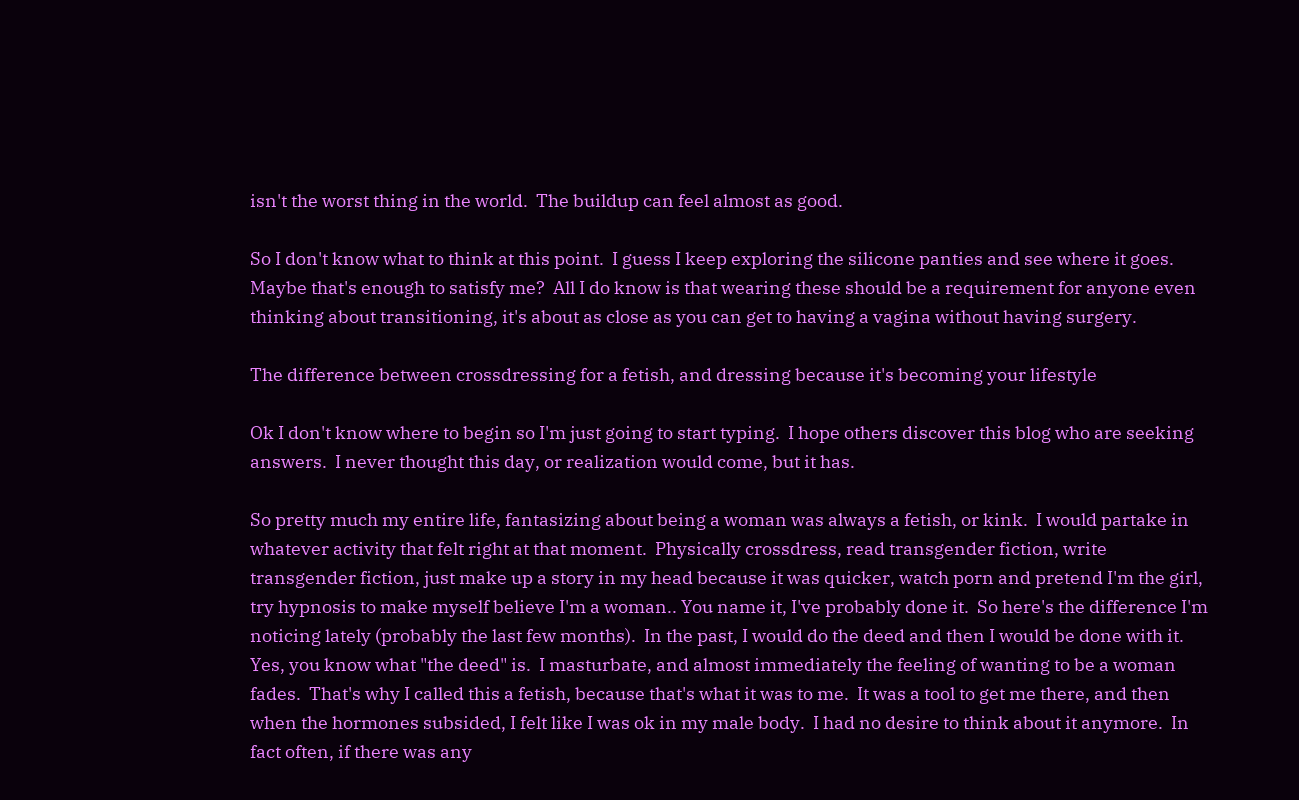isn't the worst thing in the world.  The buildup can feel almost as good.

So I don't know what to think at this point.  I guess I keep exploring the silicone panties and see where it goes.  Maybe that's enough to satisfy me?  All I do know is that wearing these should be a requirement for anyone even thinking about transitioning, it's about as close as you can get to having a vagina without having surgery.

The difference between crossdressing for a fetish, and dressing because it's becoming your lifestyle

Ok I don't know where to begin so I'm just going to start typing.  I hope others discover this blog who are seeking answers.  I never thought this day, or realization would come, but it has.

So pretty much my entire life, fantasizing about being a woman was always a fetish, or kink.  I would partake in whatever activity that felt right at that moment.  Physically crossdress, read transgender fiction, write transgender fiction, just make up a story in my head because it was quicker, watch porn and pretend I'm the girl, try hypnosis to make myself believe I'm a woman.. You name it, I've probably done it.  So here's the difference I'm noticing lately (probably the last few months).  In the past, I would do the deed and then I would be done with it.  Yes, you know what "the deed" is.  I masturbate, and almost immediately the feeling of wanting to be a woman fades.  That's why I called this a fetish, because that's what it was to me.  It was a tool to get me there, and then when the hormones subsided, I felt like I was ok in my male body.  I had no desire to think about it anymore.  In fact often, if there was any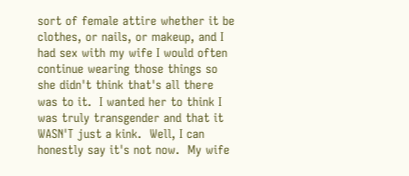sort of female attire whether it be clothes, or nails, or makeup, and I had sex with my wife I would often continue wearing those things so she didn't think that's all there was to it.  I wanted her to think I was truly transgender and that it WASN'T just a kink.  Well, I can honestly say it's not now.  My wife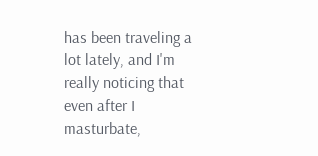has been traveling a lot lately, and I'm really noticing that even after I masturbate,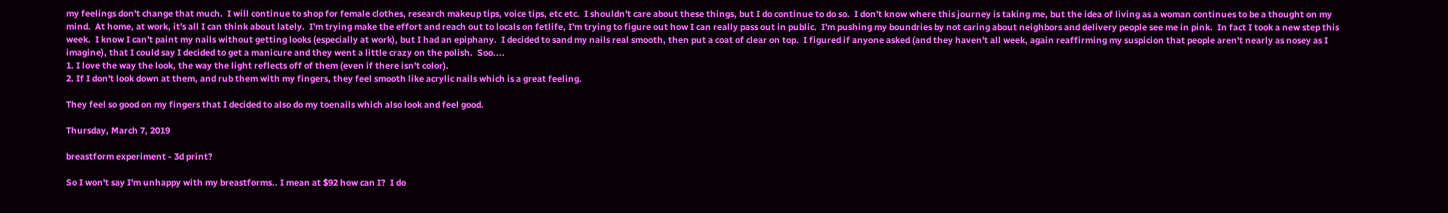my feelings don't change that much.  I will continue to shop for female clothes, research makeup tips, voice tips, etc etc.  I shouldn't care about these things, but I do continue to do so.  I don't know where this journey is taking me, but the idea of living as a woman continues to be a thought on my mind.  At home, at work, it's all I can think about lately.  I'm trying make the effort and reach out to locals on fetlife, I'm trying to figure out how I can really pass out in public.  I'm pushing my boundries by not caring about neighbors and delivery people see me in pink.  In fact I took a new step this week.  I know I can't paint my nails without getting looks (especially at work), but I had an epiphany.  I decided to sand my nails real smooth, then put a coat of clear on top.  I figured if anyone asked (and they haven't all week, again reaffirming my suspicion that people aren't nearly as nosey as I imagine), that I could say I decided to get a manicure and they went a little crazy on the polish.  Soo....
1. I love the way the look, the way the light reflects off of them (even if there isn't color).
2. If I don't look down at them, and rub them with my fingers, they feel smooth like acrylic nails which is a great feeling.

They feel so good on my fingers that I decided to also do my toenails which also look and feel good.

Thursday, March 7, 2019

breastform experiment - 3d print?

So I won't say I'm unhappy with my breastforms.. I mean at $92 how can I?  I do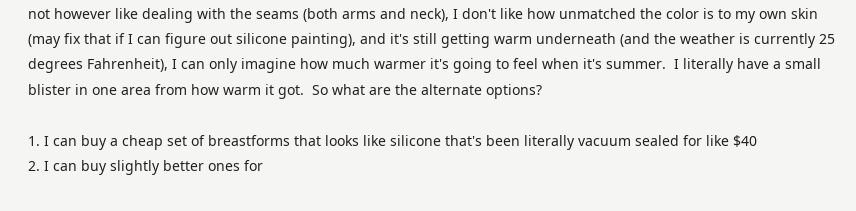not however like dealing with the seams (both arms and neck), I don't like how unmatched the color is to my own skin (may fix that if I can figure out silicone painting), and it's still getting warm underneath (and the weather is currently 25 degrees Fahrenheit), I can only imagine how much warmer it's going to feel when it's summer.  I literally have a small blister in one area from how warm it got.  So what are the alternate options?

1. I can buy a cheap set of breastforms that looks like silicone that's been literally vacuum sealed for like $40
2. I can buy slightly better ones for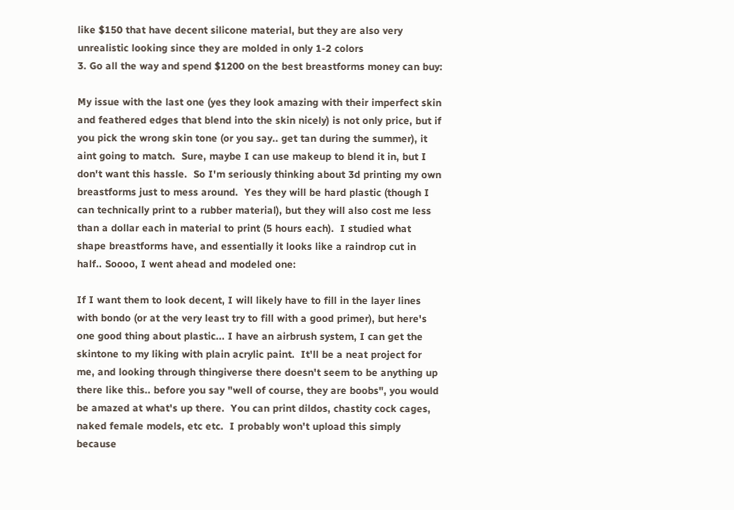like $150 that have decent silicone material, but they are also very unrealistic looking since they are molded in only 1-2 colors
3. Go all the way and spend $1200 on the best breastforms money can buy:

My issue with the last one (yes they look amazing with their imperfect skin and feathered edges that blend into the skin nicely) is not only price, but if you pick the wrong skin tone (or you say.. get tan during the summer), it aint going to match.  Sure, maybe I can use makeup to blend it in, but I don't want this hassle.  So I'm seriously thinking about 3d printing my own breastforms just to mess around.  Yes they will be hard plastic (though I can technically print to a rubber material), but they will also cost me less than a dollar each in material to print (5 hours each).  I studied what shape breastforms have, and essentially it looks like a raindrop cut in half.. Soooo, I went ahead and modeled one:

If I want them to look decent, I will likely have to fill in the layer lines with bondo (or at the very least try to fill with a good primer), but here's one good thing about plastic... I have an airbrush system, I can get the skintone to my liking with plain acrylic paint.  It'll be a neat project for me, and looking through thingiverse there doesn't seem to be anything up there like this.. before you say "well of course, they are boobs", you would be amazed at what's up there.  You can print dildos, chastity cock cages, naked female models, etc etc.  I probably won't upload this simply because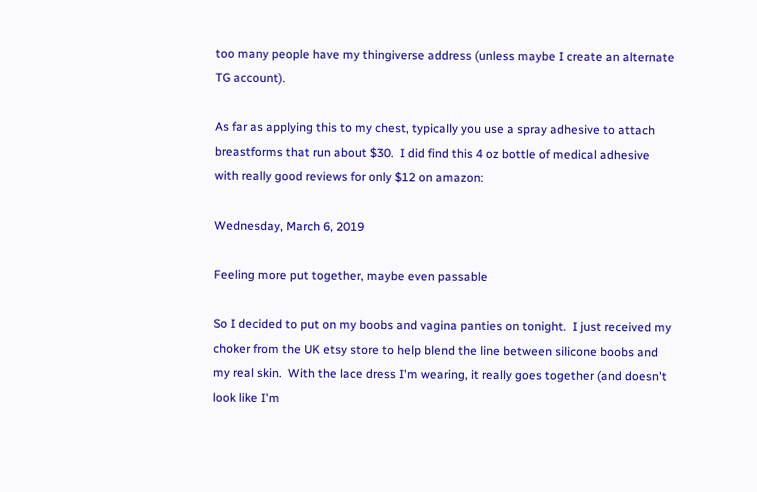too many people have my thingiverse address (unless maybe I create an alternate TG account).

As far as applying this to my chest, typically you use a spray adhesive to attach breastforms that run about $30.  I did find this 4 oz bottle of medical adhesive with really good reviews for only $12 on amazon:

Wednesday, March 6, 2019

Feeling more put together, maybe even passable

So I decided to put on my boobs and vagina panties on tonight.  I just received my choker from the UK etsy store to help blend the line between silicone boobs and my real skin.  With the lace dress I'm wearing, it really goes together (and doesn't look like I'm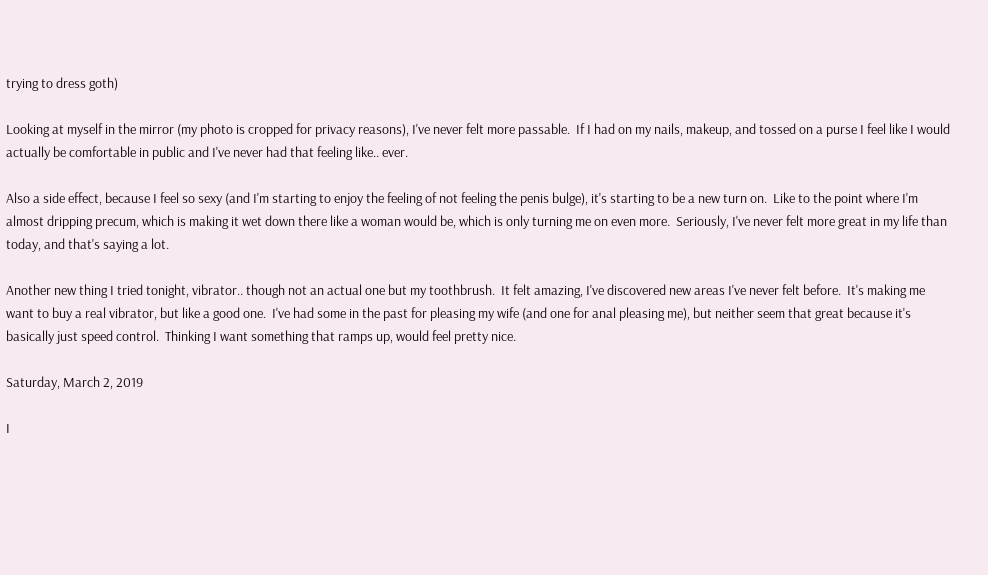trying to dress goth)

Looking at myself in the mirror (my photo is cropped for privacy reasons), I've never felt more passable.  If I had on my nails, makeup, and tossed on a purse I feel like I would actually be comfortable in public and I've never had that feeling like.. ever.

Also a side effect, because I feel so sexy (and I'm starting to enjoy the feeling of not feeling the penis bulge), it's starting to be a new turn on.  Like to the point where I'm almost dripping precum, which is making it wet down there like a woman would be, which is only turning me on even more.  Seriously, I've never felt more great in my life than today, and that's saying a lot.

Another new thing I tried tonight, vibrator.. though not an actual one but my toothbrush.  It felt amazing, I've discovered new areas I've never felt before.  It's making me want to buy a real vibrator, but like a good one.  I've had some in the past for pleasing my wife (and one for anal pleasing me), but neither seem that great because it's basically just speed control.  Thinking I want something that ramps up, would feel pretty nice.

Saturday, March 2, 2019

I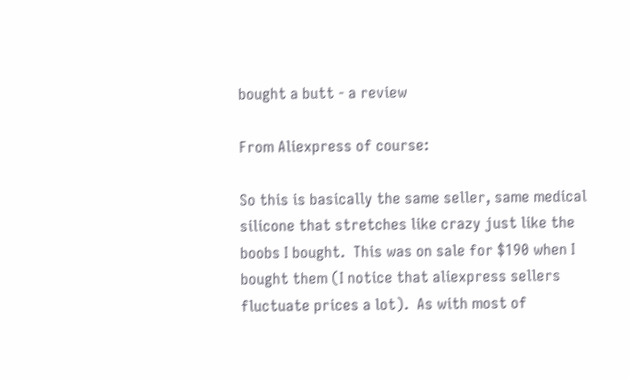bought a butt - a review

From Aliexpress of course:

So this is basically the same seller, same medical silicone that stretches like crazy just like the boobs I bought.  This was on sale for $190 when I bought them (I notice that aliexpress sellers fluctuate prices a lot).  As with most of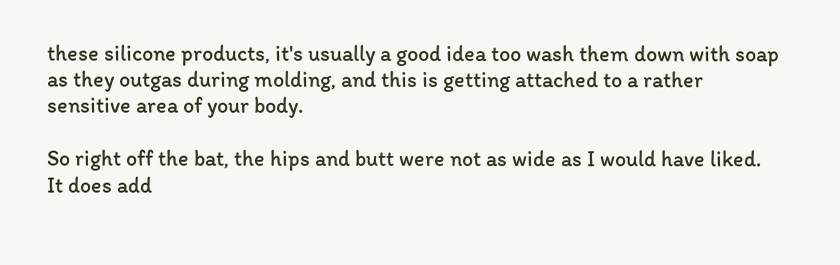these silicone products, it's usually a good idea too wash them down with soap as they outgas during molding, and this is getting attached to a rather sensitive area of your body.

So right off the bat, the hips and butt were not as wide as I would have liked.  It does add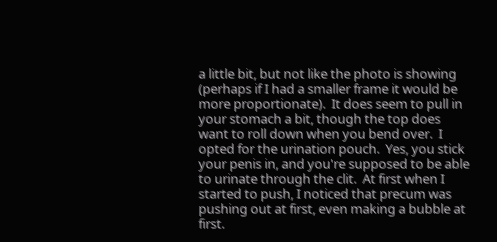a little bit, but not like the photo is showing (perhaps if I had a smaller frame it would be more proportionate).  It does seem to pull in your stomach a bit, though the top does want to roll down when you bend over.  I opted for the urination pouch.  Yes, you stick your penis in, and you're supposed to be able to urinate through the clit.  At first when I started to push, I noticed that precum was pushing out at first, even making a bubble at first.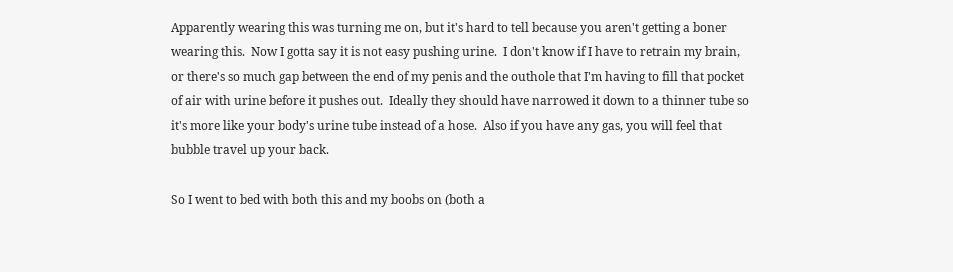Apparently wearing this was turning me on, but it's hard to tell because you aren't getting a boner wearing this.  Now I gotta say it is not easy pushing urine.  I don't know if I have to retrain my brain, or there's so much gap between the end of my penis and the outhole that I'm having to fill that pocket of air with urine before it pushes out.  Ideally they should have narrowed it down to a thinner tube so it's more like your body's urine tube instead of a hose.  Also if you have any gas, you will feel that bubble travel up your back.

So I went to bed with both this and my boobs on (both a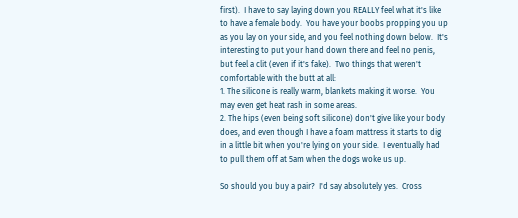first).  I have to say laying down you REALLY feel what it's like to have a female body.  You have your boobs propping you up as you lay on your side, and you feel nothing down below.  It's interesting to put your hand down there and feel no penis, but feel a clit (even if it's fake).  Two things that weren't comfortable with the butt at all:
1. The silicone is really warm, blankets making it worse.  You may even get heat rash in some areas.
2. The hips (even being soft silicone) don't give like your body does, and even though I have a foam mattress it starts to dig in a little bit when you're lying on your side.  I eventually had to pull them off at 5am when the dogs woke us up.

So should you buy a pair?  I'd say absolutely yes.  Cross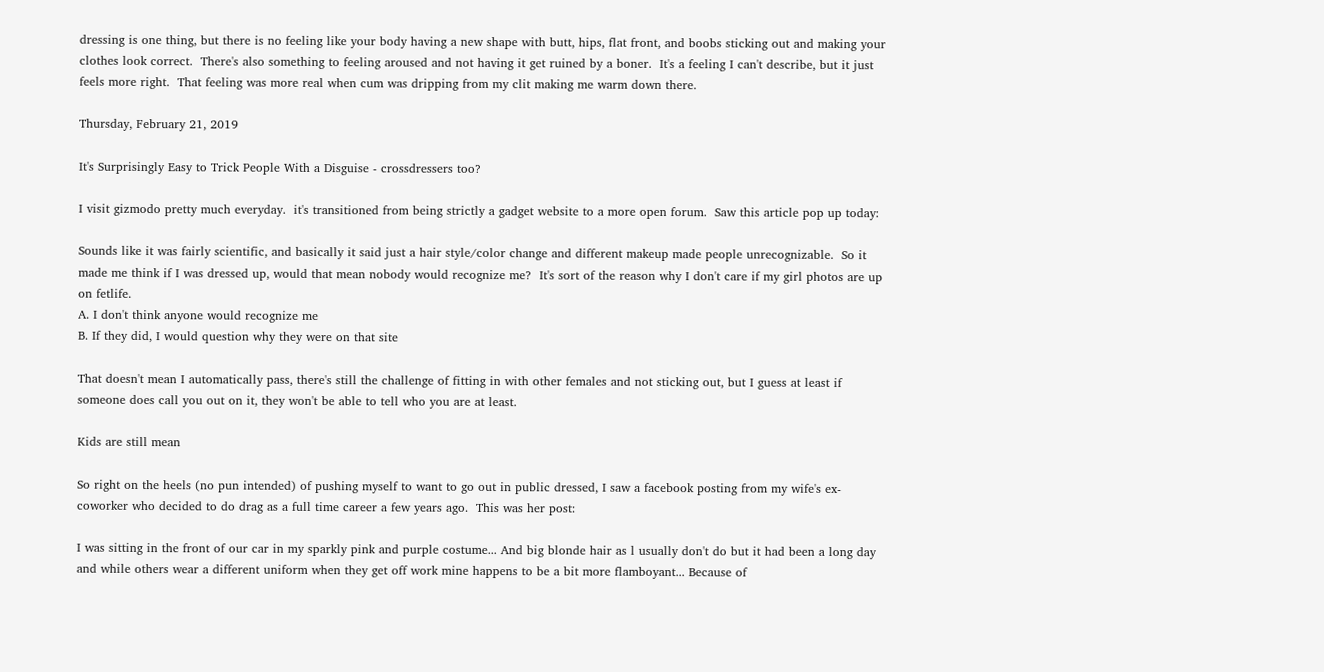dressing is one thing, but there is no feeling like your body having a new shape with butt, hips, flat front, and boobs sticking out and making your clothes look correct.  There's also something to feeling aroused and not having it get ruined by a boner.  It's a feeling I can't describe, but it just feels more right.  That feeling was more real when cum was dripping from my clit making me warm down there.

Thursday, February 21, 2019

It's Surprisingly Easy to Trick People With a Disguise - crossdressers too?

I visit gizmodo pretty much everyday.  it's transitioned from being strictly a gadget website to a more open forum.  Saw this article pop up today:

Sounds like it was fairly scientific, and basically it said just a hair style/color change and different makeup made people unrecognizable.  So it made me think if I was dressed up, would that mean nobody would recognize me?  It's sort of the reason why I don't care if my girl photos are up on fetlife.
A. I don't think anyone would recognize me
B. If they did, I would question why they were on that site

That doesn't mean I automatically pass, there's still the challenge of fitting in with other females and not sticking out, but I guess at least if someone does call you out on it, they won't be able to tell who you are at least.

Kids are still mean

So right on the heels (no pun intended) of pushing myself to want to go out in public dressed, I saw a facebook posting from my wife's ex-coworker who decided to do drag as a full time career a few years ago.  This was her post:

I was sitting in the front of our car in my sparkly pink and purple costume... And big blonde hair as l usually don't do but it had been a long day and while others wear a different uniform when they get off work mine happens to be a bit more flamboyant... Because of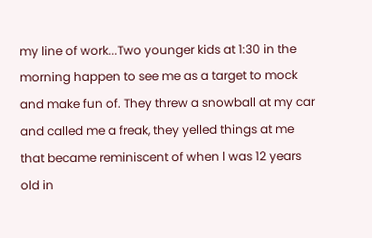my line of work...Two younger kids at 1:30 in the morning happen to see me as a target to mock and make fun of. They threw a snowball at my car and called me a freak, they yelled things at me that became reminiscent of when l was 12 years old in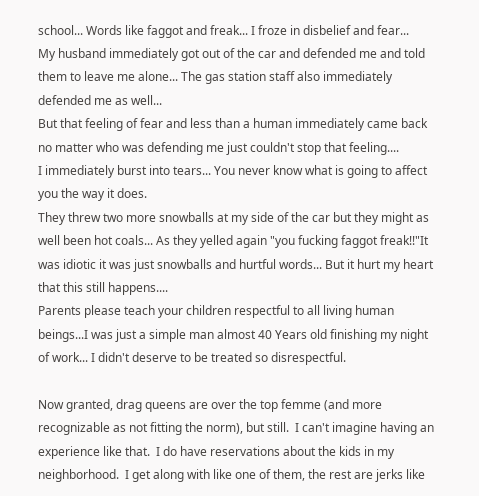school... Words like faggot and freak... I froze in disbelief and fear...
My husband immediately got out of the car and defended me and told them to leave me alone... The gas station staff also immediately defended me as well...
But that feeling of fear and less than a human immediately came back no matter who was defending me just couldn't stop that feeling....
I immediately burst into tears... You never know what is going to affect you the way it does.
They threw two more snowballs at my side of the car but they might as well been hot coals... As they yelled again "you fucking faggot freak!!"It was idiotic it was just snowballs and hurtful words... But it hurt my heart that this still happens....
Parents please teach your children respectful to all living human beings...I was just a simple man almost 40 Years old finishing my night of work... I didn't deserve to be treated so disrespectful.

Now granted, drag queens are over the top femme (and more recognizable as not fitting the norm), but still.  I can't imagine having an experience like that.  I do have reservations about the kids in my neighborhood.  I get along with like one of them, the rest are jerks like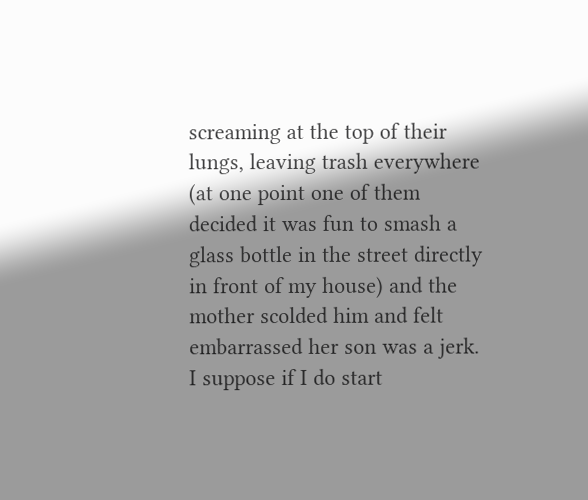screaming at the top of their lungs, leaving trash everywhere (at one point one of them decided it was fun to smash a glass bottle in the street directly in front of my house) and the mother scolded him and felt embarrassed her son was a jerk.  I suppose if I do start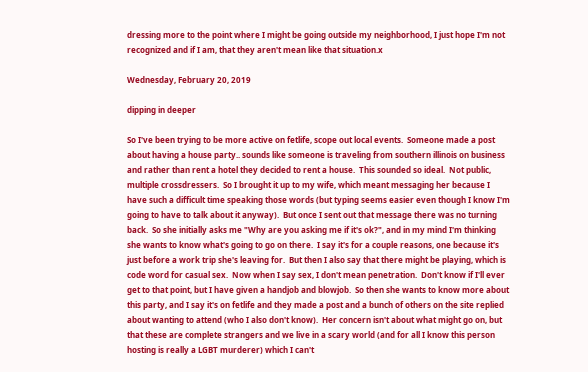dressing more to the point where I might be going outside my neighborhood, I just hope I'm not recognized and if I am, that they aren't mean like that situation.x

Wednesday, February 20, 2019

dipping in deeper

So I've been trying to be more active on fetlife, scope out local events.  Someone made a post about having a house party.. sounds like someone is traveling from southern illinois on business and rather than rent a hotel they decided to rent a house.  This sounded so ideal.  Not public, multiple crossdressers.  So I brought it up to my wife, which meant messaging her because I have such a difficult time speaking those words (but typing seems easier even though I know I'm going to have to talk about it anyway).  But once I sent out that message there was no turning back.  So she initially asks me "Why are you asking me if it's ok?", and in my mind I'm thinking she wants to know what's going to go on there.  I say it's for a couple reasons, one because it's just before a work trip she's leaving for.  But then I also say that there might be playing, which is code word for casual sex.  Now when I say sex, I don't mean penetration.  Don't know if I'll ever get to that point, but I have given a handjob and blowjob.  So then she wants to know more about this party, and I say it's on fetlife and they made a post and a bunch of others on the site replied about wanting to attend (who I also don't know).  Her concern isn't about what might go on, but that these are complete strangers and we live in a scary world (and for all I know this person hosting is really a LGBT murderer) which I can't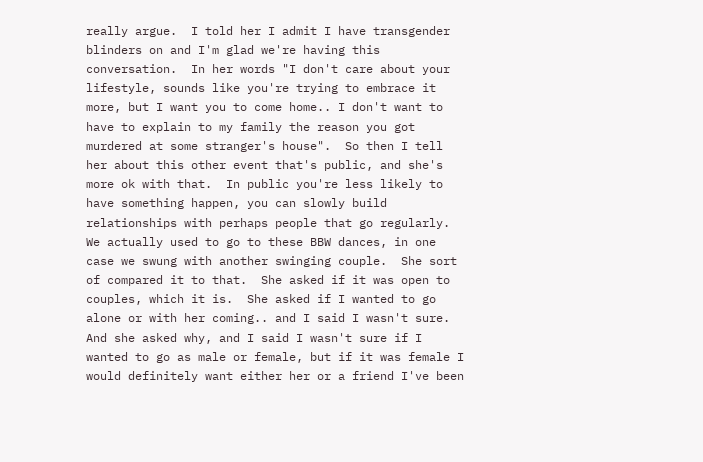really argue.  I told her I admit I have transgender blinders on and I'm glad we're having this conversation.  In her words "I don't care about your lifestyle, sounds like you're trying to embrace it more, but I want you to come home.. I don't want to have to explain to my family the reason you got murdered at some stranger's house".  So then I tell her about this other event that's public, and she's more ok with that.  In public you're less likely to have something happen, you can slowly build relationships with perhaps people that go regularly.  We actually used to go to these BBW dances, in one case we swung with another swinging couple.  She sort of compared it to that.  She asked if it was open to couples, which it is.  She asked if I wanted to go alone or with her coming.. and I said I wasn't sure.  And she asked why, and I said I wasn't sure if I wanted to go as male or female, but if it was female I would definitely want either her or a friend I've been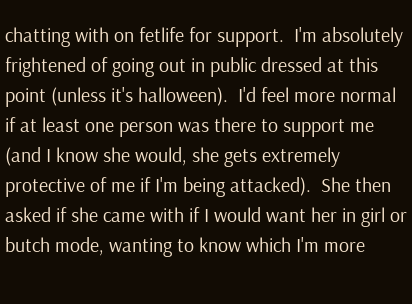chatting with on fetlife for support.  I'm absolutely frightened of going out in public dressed at this point (unless it's halloween).  I'd feel more normal if at least one person was there to support me (and I know she would, she gets extremely protective of me if I'm being attacked).  She then asked if she came with if I would want her in girl or butch mode, wanting to know which I'm more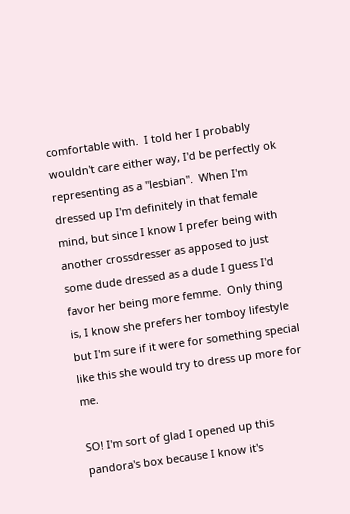comfortable with.  I told her I probably wouldn't care either way, I'd be perfectly ok representing as a "lesbian".  When I'm dressed up I'm definitely in that female mind, but since I know I prefer being with another crossdresser as apposed to just some dude dressed as a dude I guess I'd favor her being more femme.  Only thing is, I know she prefers her tomboy lifestyle but I'm sure if it were for something special like this she would try to dress up more for me.

SO! I'm sort of glad I opened up this pandora's box because I know it's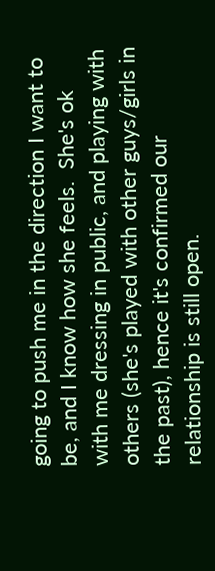going to push me in the direction I want to be, and I know how she feels.  She's ok with me dressing in public, and playing with others (she's played with other guys/girls in the past), hence it's confirmed our relationship is still open.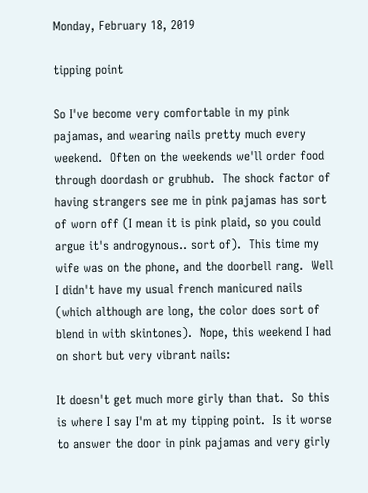Monday, February 18, 2019

tipping point

So I've become very comfortable in my pink pajamas, and wearing nails pretty much every weekend.  Often on the weekends we'll order food through doordash or grubhub.  The shock factor of having strangers see me in pink pajamas has sort of worn off (I mean it is pink plaid, so you could argue it's androgynous.. sort of).  This time my wife was on the phone, and the doorbell rang.  Well I didn't have my usual french manicured nails (which although are long, the color does sort of blend in with skintones).  Nope, this weekend I had on short but very vibrant nails:

It doesn't get much more girly than that.  So this is where I say I'm at my tipping point.  Is it worse to answer the door in pink pajamas and very girly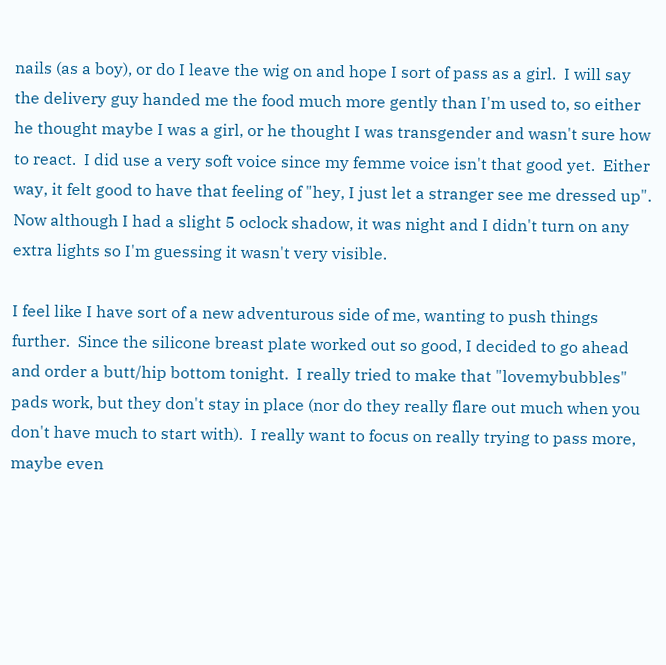nails (as a boy), or do I leave the wig on and hope I sort of pass as a girl.  I will say the delivery guy handed me the food much more gently than I'm used to, so either he thought maybe I was a girl, or he thought I was transgender and wasn't sure how to react.  I did use a very soft voice since my femme voice isn't that good yet.  Either way, it felt good to have that feeling of "hey, I just let a stranger see me dressed up".  Now although I had a slight 5 oclock shadow, it was night and I didn't turn on any extra lights so I'm guessing it wasn't very visible.

I feel like I have sort of a new adventurous side of me, wanting to push things further.  Since the silicone breast plate worked out so good, I decided to go ahead and order a butt/hip bottom tonight.  I really tried to make that "lovemybubbles" pads work, but they don't stay in place (nor do they really flare out much when you don't have much to start with).  I really want to focus on really trying to pass more, maybe even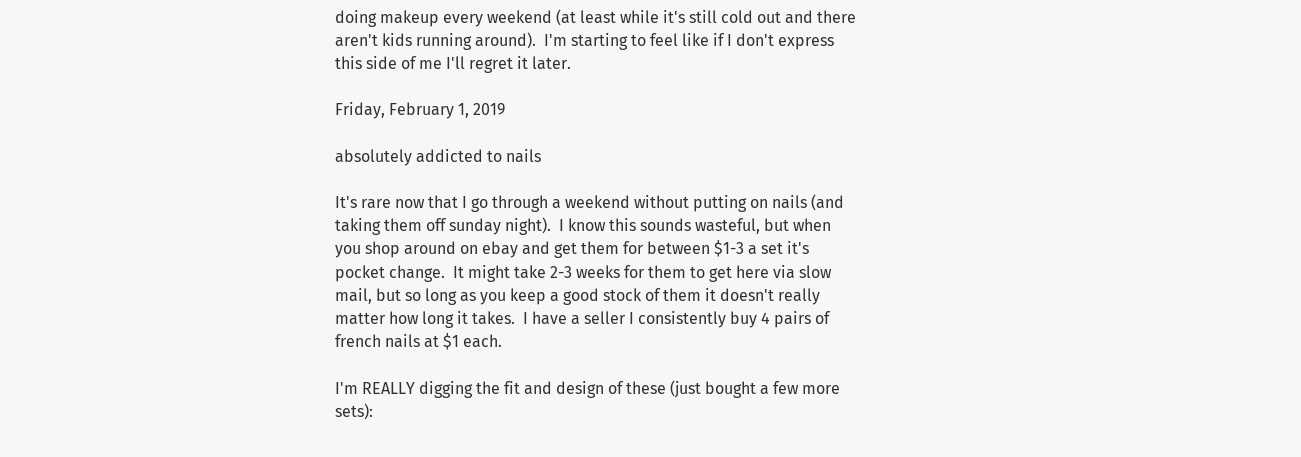doing makeup every weekend (at least while it's still cold out and there aren't kids running around).  I'm starting to feel like if I don't express this side of me I'll regret it later.

Friday, February 1, 2019

absolutely addicted to nails

It's rare now that I go through a weekend without putting on nails (and taking them off sunday night).  I know this sounds wasteful, but when you shop around on ebay and get them for between $1-3 a set it's pocket change.  It might take 2-3 weeks for them to get here via slow mail, but so long as you keep a good stock of them it doesn't really matter how long it takes.  I have a seller I consistently buy 4 pairs of french nails at $1 each.

I'm REALLY digging the fit and design of these (just bought a few more sets):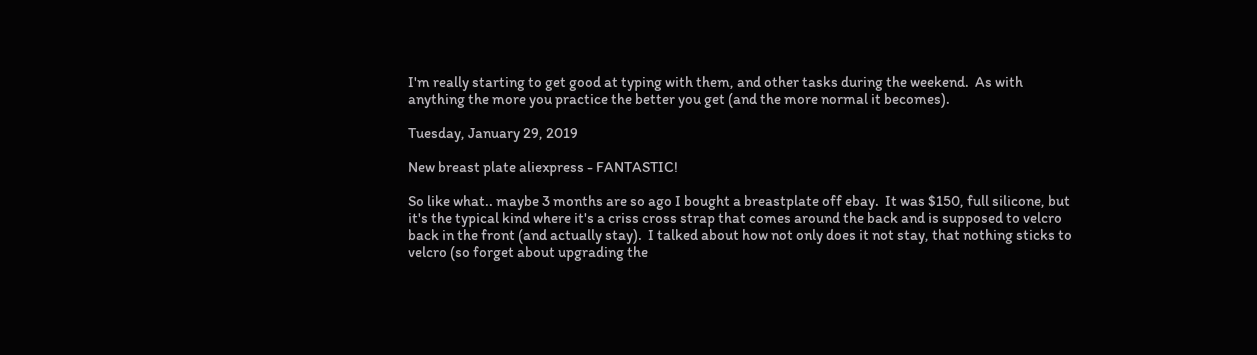I'm really starting to get good at typing with them, and other tasks during the weekend.  As with anything the more you practice the better you get (and the more normal it becomes).

Tuesday, January 29, 2019

New breast plate aliexpress - FANTASTIC!

So like what.. maybe 3 months are so ago I bought a breastplate off ebay.  It was $150, full silicone, but it's the typical kind where it's a criss cross strap that comes around the back and is supposed to velcro back in the front (and actually stay).  I talked about how not only does it not stay, that nothing sticks to velcro (so forget about upgrading the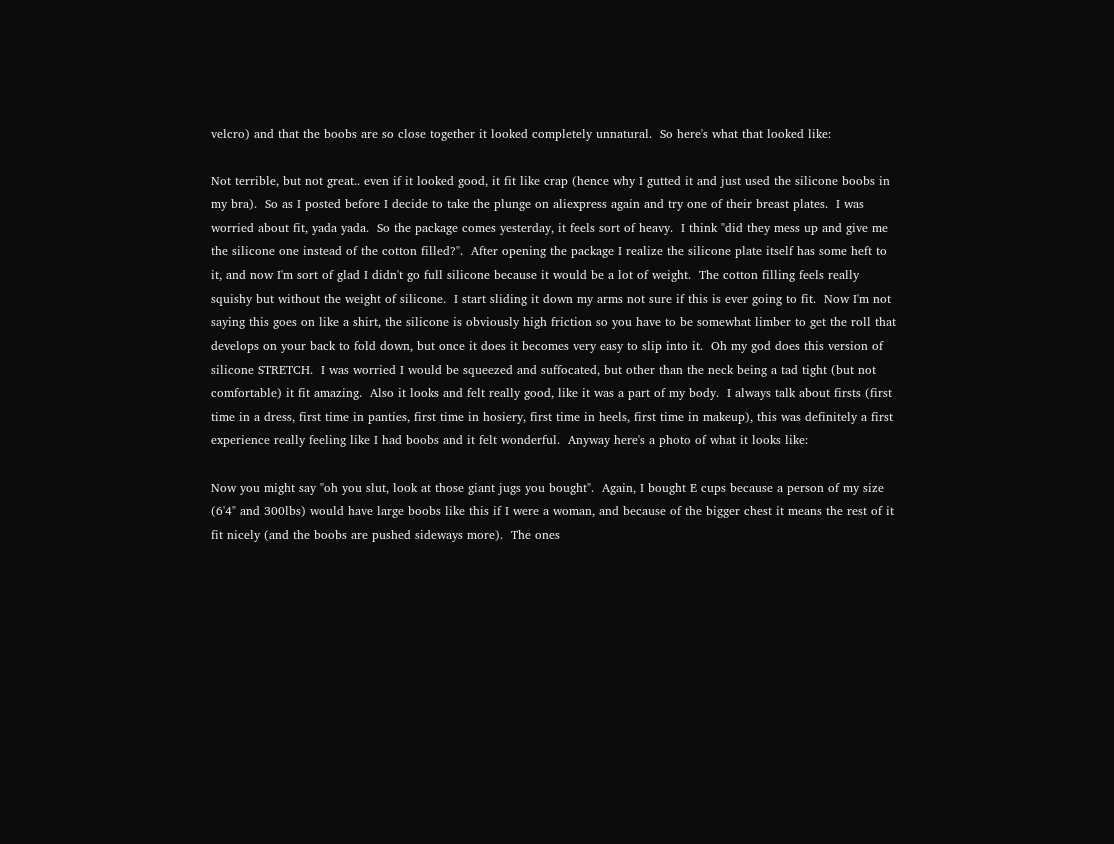velcro) and that the boobs are so close together it looked completely unnatural.  So here's what that looked like:

Not terrible, but not great.. even if it looked good, it fit like crap (hence why I gutted it and just used the silicone boobs in my bra).  So as I posted before I decide to take the plunge on aliexpress again and try one of their breast plates.  I was worried about fit, yada yada.  So the package comes yesterday, it feels sort of heavy.  I think "did they mess up and give me the silicone one instead of the cotton filled?".  After opening the package I realize the silicone plate itself has some heft to it, and now I'm sort of glad I didn't go full silicone because it would be a lot of weight.  The cotton filling feels really squishy but without the weight of silicone.  I start sliding it down my arms not sure if this is ever going to fit.  Now I'm not saying this goes on like a shirt, the silicone is obviously high friction so you have to be somewhat limber to get the roll that develops on your back to fold down, but once it does it becomes very easy to slip into it.  Oh my god does this version of silicone STRETCH.  I was worried I would be squeezed and suffocated, but other than the neck being a tad tight (but not comfortable) it fit amazing.  Also it looks and felt really good, like it was a part of my body.  I always talk about firsts (first time in a dress, first time in panties, first time in hosiery, first time in heels, first time in makeup), this was definitely a first experience really feeling like I had boobs and it felt wonderful.  Anyway here's a photo of what it looks like:

Now you might say "oh you slut, look at those giant jugs you bought".  Again, I bought E cups because a person of my size (6'4" and 300lbs) would have large boobs like this if I were a woman, and because of the bigger chest it means the rest of it fit nicely (and the boobs are pushed sideways more).  The ones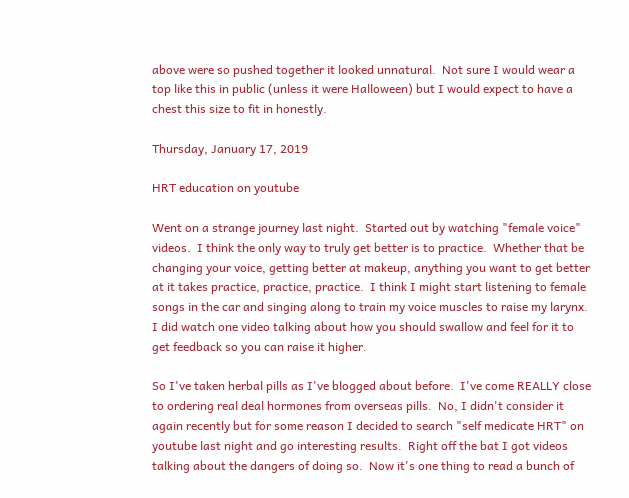above were so pushed together it looked unnatural.  Not sure I would wear a top like this in public (unless it were Halloween) but I would expect to have a chest this size to fit in honestly.

Thursday, January 17, 2019

HRT education on youtube

Went on a strange journey last night.  Started out by watching "female voice" videos.  I think the only way to truly get better is to practice.  Whether that be changing your voice, getting better at makeup, anything you want to get better at it takes practice, practice, practice.  I think I might start listening to female songs in the car and singing along to train my voice muscles to raise my larynx.  I did watch one video talking about how you should swallow and feel for it to get feedback so you can raise it higher.

So I've taken herbal pills as I've blogged about before.  I've come REALLY close to ordering real deal hormones from overseas pills.  No, I didn't consider it again recently but for some reason I decided to search "self medicate HRT" on youtube last night and go interesting results.  Right off the bat I got videos talking about the dangers of doing so.  Now it's one thing to read a bunch of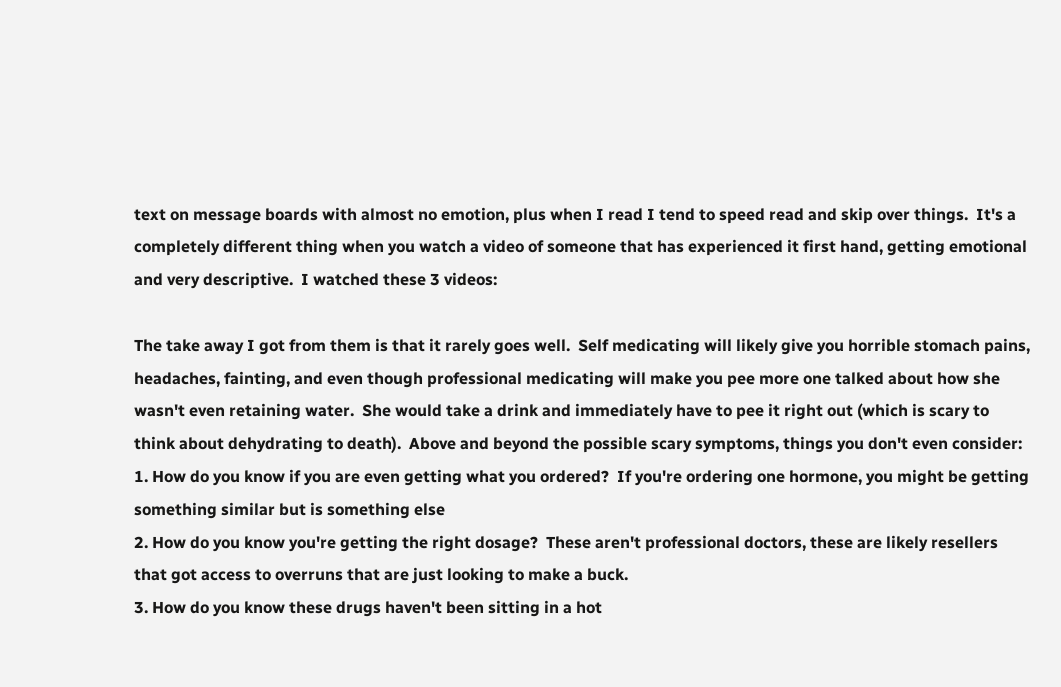text on message boards with almost no emotion, plus when I read I tend to speed read and skip over things.  It's a completely different thing when you watch a video of someone that has experienced it first hand, getting emotional and very descriptive.  I watched these 3 videos:

The take away I got from them is that it rarely goes well.  Self medicating will likely give you horrible stomach pains, headaches, fainting, and even though professional medicating will make you pee more one talked about how she wasn't even retaining water.  She would take a drink and immediately have to pee it right out (which is scary to think about dehydrating to death).  Above and beyond the possible scary symptoms, things you don't even consider:
1. How do you know if you are even getting what you ordered?  If you're ordering one hormone, you might be getting something similar but is something else
2. How do you know you're getting the right dosage?  These aren't professional doctors, these are likely resellers that got access to overruns that are just looking to make a buck.
3. How do you know these drugs haven't been sitting in a hot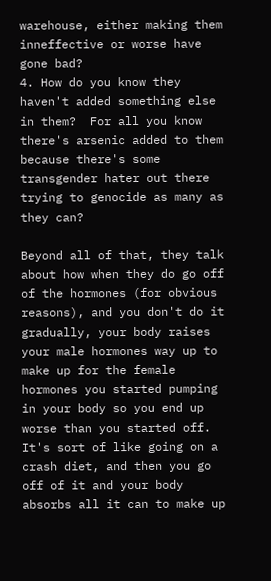warehouse, either making them inneffective or worse have gone bad?
4. How do you know they haven't added something else in them?  For all you know there's arsenic added to them because there's some transgender hater out there trying to genocide as many as they can?

Beyond all of that, they talk about how when they do go off of the hormones (for obvious reasons), and you don't do it gradually, your body raises your male hormones way up to make up for the female hormones you started pumping in your body so you end up worse than you started off.  It's sort of like going on a crash diet, and then you go off of it and your body absorbs all it can to make up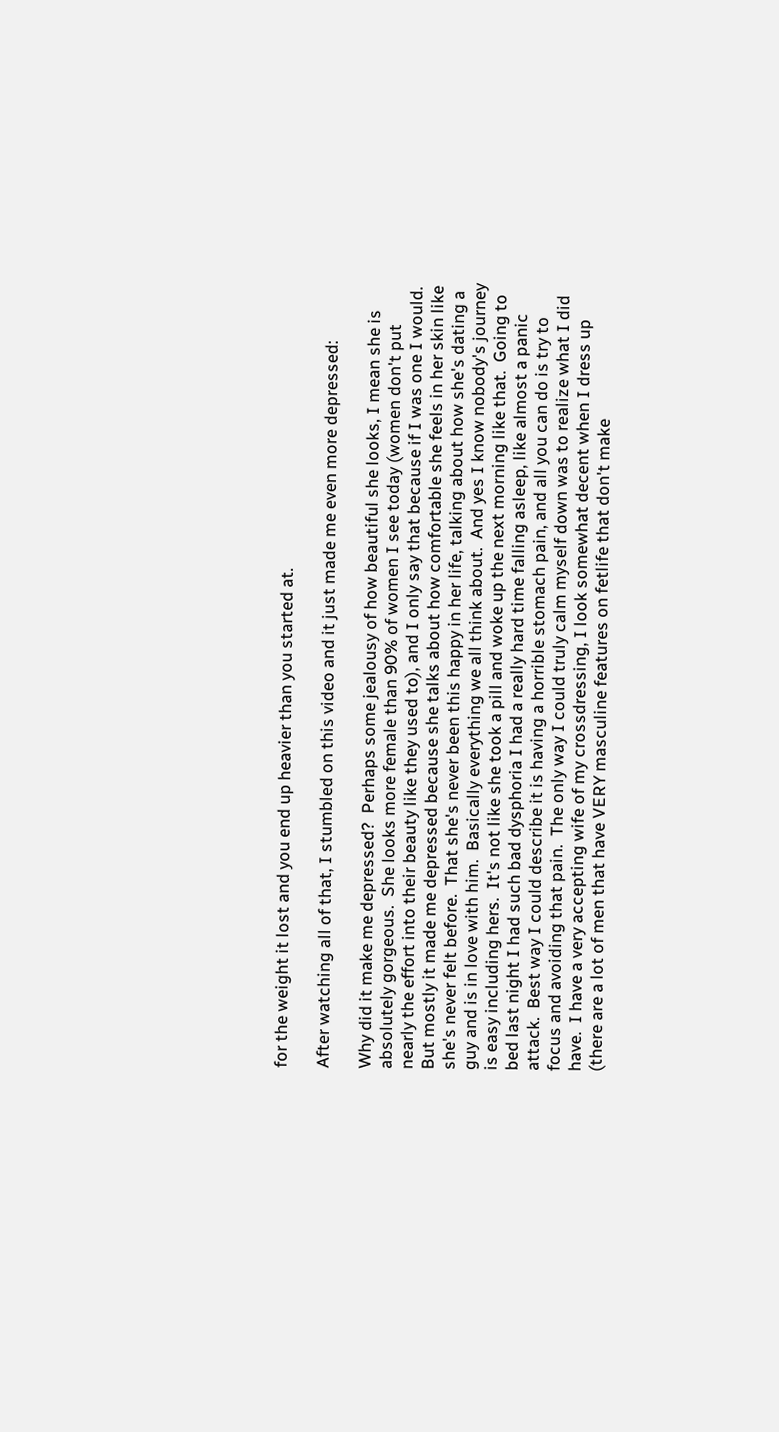for the weight it lost and you end up heavier than you started at.

After watching all of that, I stumbled on this video and it just made me even more depressed:

Why did it make me depressed?  Perhaps some jealousy of how beautiful she looks, I mean she is absolutely gorgeous.  She looks more female than 90% of women I see today (women don't put nearly the effort into their beauty like they used to), and I only say that because if I was one I would.  But mostly it made me depressed because she talks about how comfortable she feels in her skin like she's never felt before.  That she's never been this happy in her life, talking about how she's dating a guy and is in love with him.  Basically everything we all think about.  And yes I know nobody's journey is easy including hers.  It's not like she took a pill and woke up the next morning like that.  Going to bed last night I had such bad dysphoria I had a really hard time falling asleep, like almost a panic attack.  Best way I could describe it is having a horrible stomach pain, and all you can do is try to focus and avoiding that pain.  The only way I could truly calm myself down was to realize what I did have.  I have a very accepting wife of my crossdressing, I look somewhat decent when I dress up (there are a lot of men that have VERY masculine features on fetlife that don't make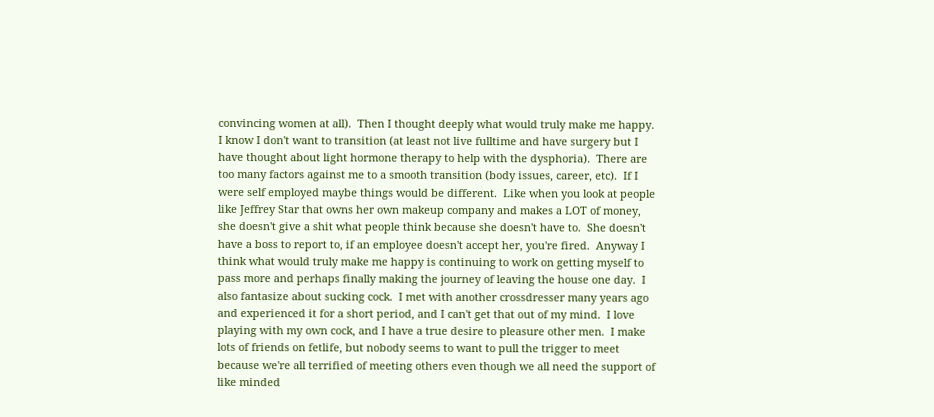convincing women at all).  Then I thought deeply what would truly make me happy.  I know I don't want to transition (at least not live fulltime and have surgery but I have thought about light hormone therapy to help with the dysphoria).  There are too many factors against me to a smooth transition (body issues, career, etc).  If I were self employed maybe things would be different.  Like when you look at people like Jeffrey Star that owns her own makeup company and makes a LOT of money, she doesn't give a shit what people think because she doesn't have to.  She doesn't have a boss to report to, if an employee doesn't accept her, you're fired.  Anyway I think what would truly make me happy is continuing to work on getting myself to pass more and perhaps finally making the journey of leaving the house one day.  I also fantasize about sucking cock.  I met with another crossdresser many years ago and experienced it for a short period, and I can't get that out of my mind.  I love playing with my own cock, and I have a true desire to pleasure other men.  I make lots of friends on fetlife, but nobody seems to want to pull the trigger to meet because we're all terrified of meeting others even though we all need the support of like minded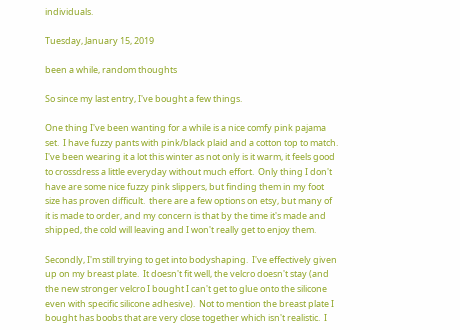individuals.

Tuesday, January 15, 2019

been a while, random thoughts

So since my last entry, I've bought a few things.

One thing I've been wanting for a while is a nice comfy pink pajama set.  I have fuzzy pants with pink/black plaid and a cotton top to match.  I've been wearing it a lot this winter as not only is it warm, it feels good to crossdress a little everyday without much effort.  Only thing I don't have are some nice fuzzy pink slippers, but finding them in my foot size has proven difficult.  there are a few options on etsy, but many of it is made to order, and my concern is that by the time it's made and shipped, the cold will leaving and I won't really get to enjoy them.

Secondly, I'm still trying to get into bodyshaping.  I've effectively given up on my breast plate.  It doesn't fit well, the velcro doesn't stay (and the new stronger velcro I bought I can't get to glue onto the silicone even with specific silicone adhesive).  Not to mention the breast plate I bought has boobs that are very close together which isn't realistic.  I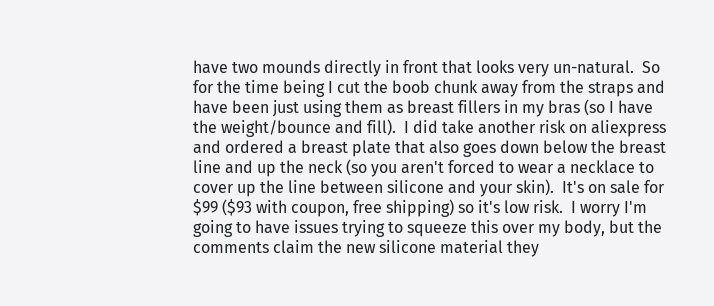have two mounds directly in front that looks very un-natural.  So for the time being I cut the boob chunk away from the straps and have been just using them as breast fillers in my bras (so I have the weight/bounce and fill).  I did take another risk on aliexpress and ordered a breast plate that also goes down below the breast line and up the neck (so you aren't forced to wear a necklace to cover up the line between silicone and your skin).  It's on sale for $99 ($93 with coupon, free shipping) so it's low risk.  I worry I'm going to have issues trying to squeeze this over my body, but the comments claim the new silicone material they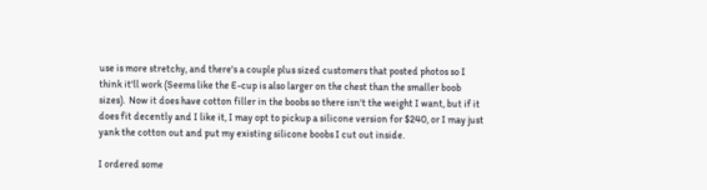use is more stretchy, and there's a couple plus sized customers that posted photos so I think it'll work (Seems like the E-cup is also larger on the chest than the smaller boob sizes).  Now it does have cotton filler in the boobs so there isn't the weight I want, but if it does fit decently and I like it, I may opt to pickup a silicone version for $240, or I may just yank the cotton out and put my existing silicone boobs I cut out inside.

I ordered some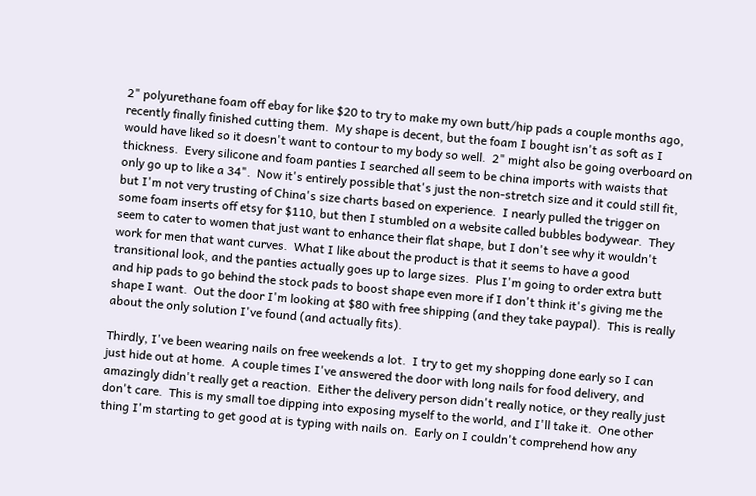2" polyurethane foam off ebay for like $20 to try to make my own butt/hip pads a couple months ago, recently finally finished cutting them.  My shape is decent, but the foam I bought isn't as soft as I would have liked so it doesn't want to contour to my body so well.  2" might also be going overboard on thickness.  Every silicone and foam panties I searched all seem to be china imports with waists that only go up to like a 34".  Now it's entirely possible that's just the non-stretch size and it could still fit, but I'm not very trusting of China's size charts based on experience.  I nearly pulled the trigger on some foam inserts off etsy for $110, but then I stumbled on a website called bubbles bodywear.  They seem to cater to women that just want to enhance their flat shape, but I don't see why it wouldn't work for men that want curves.  What I like about the product is that it seems to have a good transitional look, and the panties actually goes up to large sizes.  Plus I'm going to order extra butt and hip pads to go behind the stock pads to boost shape even more if I don't think it's giving me the shape I want.  Out the door I'm looking at $80 with free shipping (and they take paypal).  This is really about the only solution I've found (and actually fits).

Thirdly, I've been wearing nails on free weekends a lot.  I try to get my shopping done early so I can just hide out at home.  A couple times I've answered the door with long nails for food delivery, and amazingly didn't really get a reaction.  Either the delivery person didn't really notice, or they really just don't care.  This is my small toe dipping into exposing myself to the world, and I'll take it.  One other thing I'm starting to get good at is typing with nails on.  Early on I couldn't comprehend how any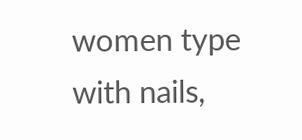women type with nails,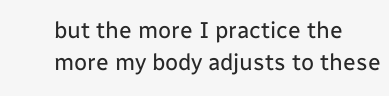but the more I practice the more my body adjusts to these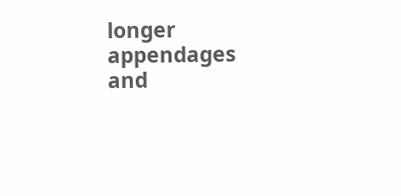longer appendages and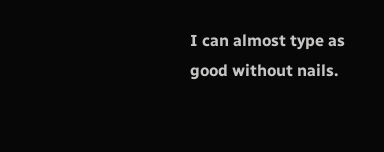I can almost type as good without nails.